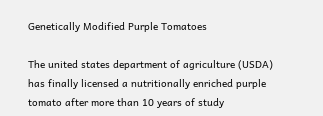Genetically Modified Purple Tomatoes

The united states department of agriculture (USDA) has finally licensed a nutritionally enriched purple tomato after more than 10 years of study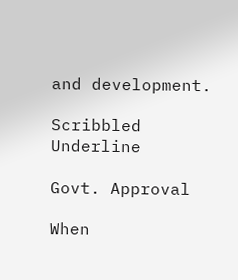and development.

Scribbled Underline

Govt. Approval

When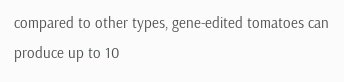compared to other types, gene-edited tomatoes can produce up to 10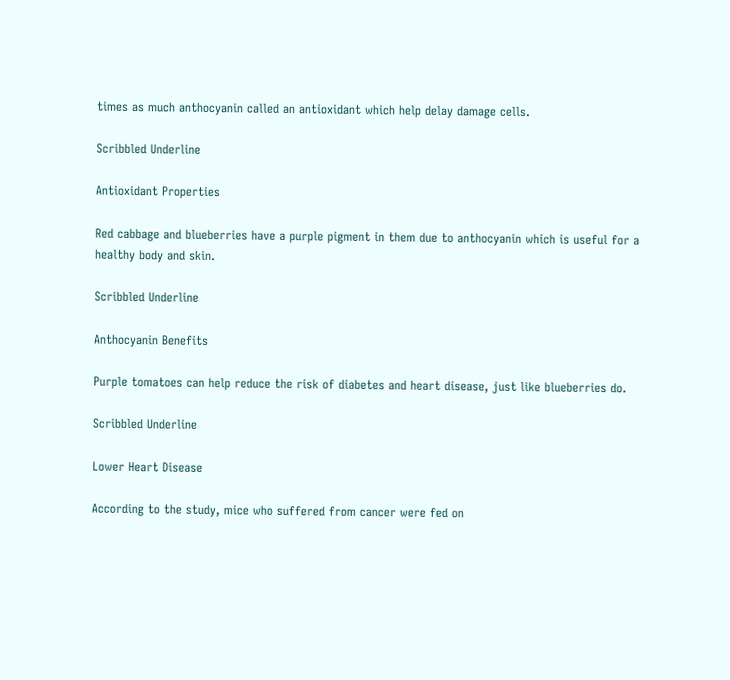times as much anthocyanin called an antioxidant which help delay damage cells.

Scribbled Underline

Antioxidant Properties

Red cabbage and blueberries have a purple pigment in them due to anthocyanin which is useful for a healthy body and skin.

Scribbled Underline

Anthocyanin Benefits

Purple tomatoes can help reduce the risk of diabetes and heart disease, just like blueberries do.

Scribbled Underline

Lower Heart Disease

According to the study, mice who suffered from cancer were fed on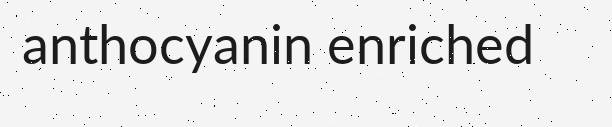anthocyanin enriched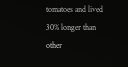tomatoes and lived 30% longer than other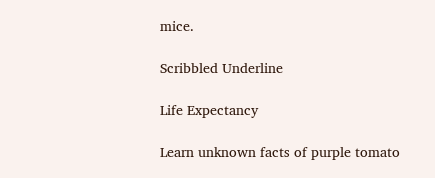mice.

Scribbled Underline

Life Expectancy

Learn unknown facts of purple tomato